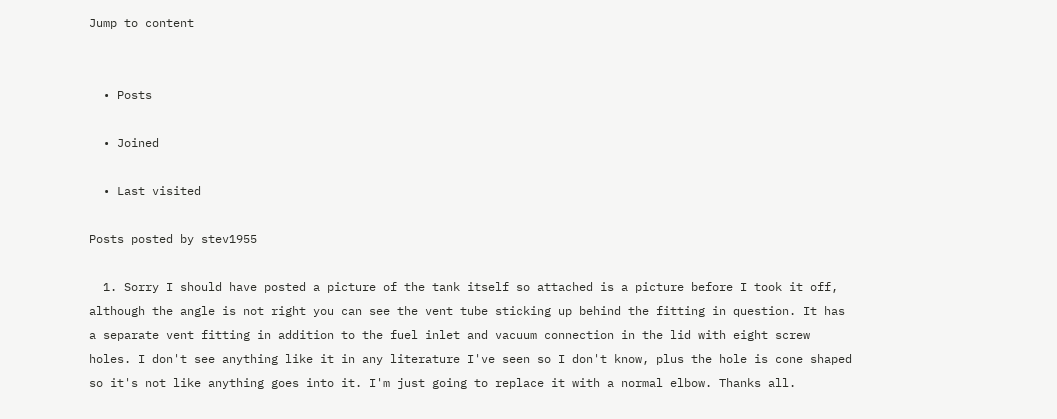Jump to content


  • Posts

  • Joined

  • Last visited

Posts posted by stev1955

  1. Sorry I should have posted a picture of the tank itself so attached is a picture before I took it off, although the angle is not right you can see the vent tube sticking up behind the fitting in question. It has a separate vent fitting in addition to the fuel inlet and vacuum connection in the lid with eight screw holes. I don't see anything like it in any literature I've seen so I don't know, plus the hole is cone shaped so it's not like anything goes into it. I'm just going to replace it with a normal elbow. Thanks all.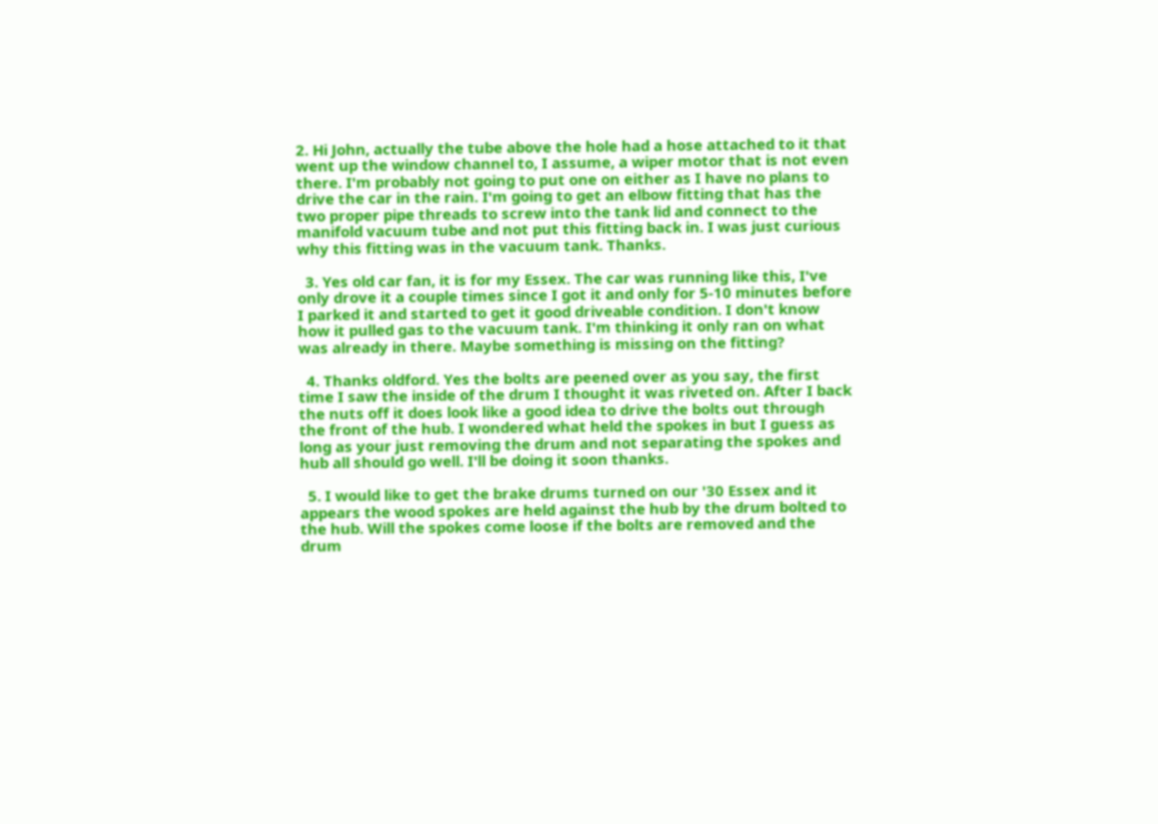2. Hi John, actually the tube above the hole had a hose attached to it that went up the window channel to, I assume, a wiper motor that is not even there. I'm probably not going to put one on either as I have no plans to drive the car in the rain. I'm going to get an elbow fitting that has the two proper pipe threads to screw into the tank lid and connect to the manifold vacuum tube and not put this fitting back in. I was just curious why this fitting was in the vacuum tank. Thanks.

  3. Yes old car fan, it is for my Essex. The car was running like this, I've only drove it a couple times since I got it and only for 5-10 minutes before I parked it and started to get it good driveable condition. I don't know how it pulled gas to the vacuum tank. I'm thinking it only ran on what was already in there. Maybe something is missing on the fitting?

  4. Thanks oldford. Yes the bolts are peened over as you say, the first time I saw the inside of the drum I thought it was riveted on. After I back the nuts off it does look like a good idea to drive the bolts out through the front of the hub. I wondered what held the spokes in but I guess as long as your just removing the drum and not separating the spokes and hub all should go well. I'll be doing it soon thanks.

  5. I would like to get the brake drums turned on our '30 Essex and it appears the wood spokes are held against the hub by the drum bolted to the hub. Will the spokes come loose if the bolts are removed and the drum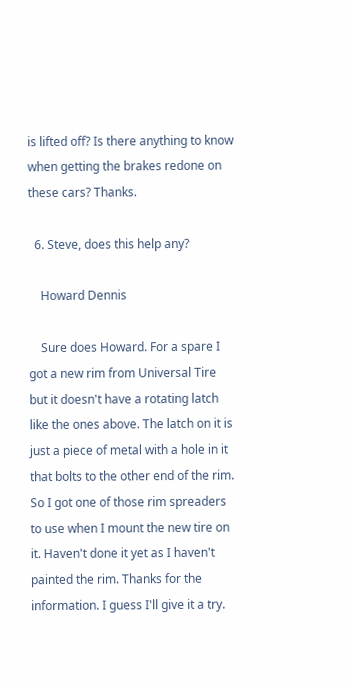is lifted off? Is there anything to know when getting the brakes redone on these cars? Thanks.

  6. Steve, does this help any?

    Howard Dennis

    Sure does Howard. For a spare I got a new rim from Universal Tire but it doesn't have a rotating latch like the ones above. The latch on it is just a piece of metal with a hole in it that bolts to the other end of the rim. So I got one of those rim spreaders to use when I mount the new tire on it. Haven't done it yet as I haven't painted the rim. Thanks for the information. I guess I'll give it a try.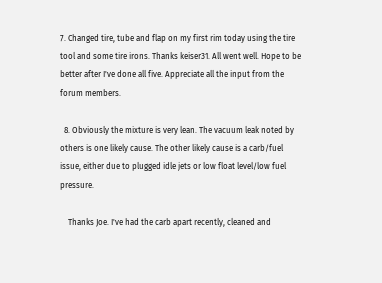7. Changed tire, tube and flap on my first rim today using the tire tool and some tire irons. Thanks keiser31. All went well. Hope to be better after I've done all five. Appreciate all the input from the forum members.

  8. Obviously the mixture is very lean. The vacuum leak noted by others is one likely cause. The other likely cause is a carb/fuel issue, either due to plugged idle jets or low float level/low fuel pressure.

    Thanks Joe. I've had the carb apart recently, cleaned and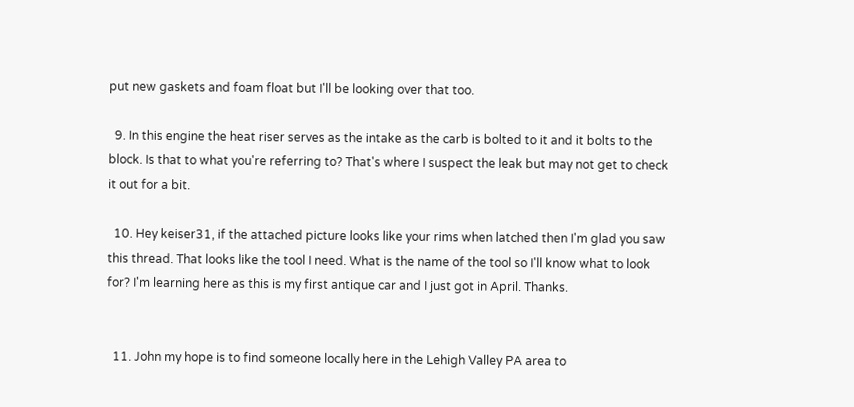put new gaskets and foam float but I'll be looking over that too.

  9. In this engine the heat riser serves as the intake as the carb is bolted to it and it bolts to the block. Is that to what you're referring to? That's where I suspect the leak but may not get to check it out for a bit.

  10. Hey keiser31, if the attached picture looks like your rims when latched then I'm glad you saw this thread. That looks like the tool I need. What is the name of the tool so I'll know what to look for? I'm learning here as this is my first antique car and I just got in April. Thanks.


  11. John my hope is to find someone locally here in the Lehigh Valley PA area to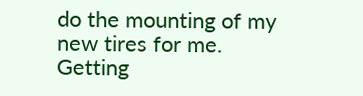do the mounting of my new tires for me. Getting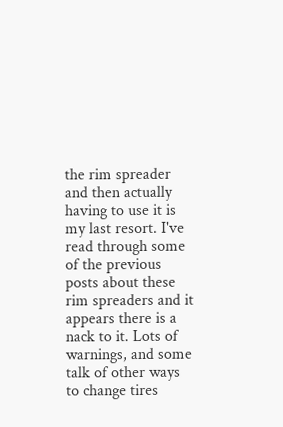the rim spreader and then actually having to use it is my last resort. I've read through some of the previous posts about these rim spreaders and it appears there is a nack to it. Lots of warnings, and some talk of other ways to change tires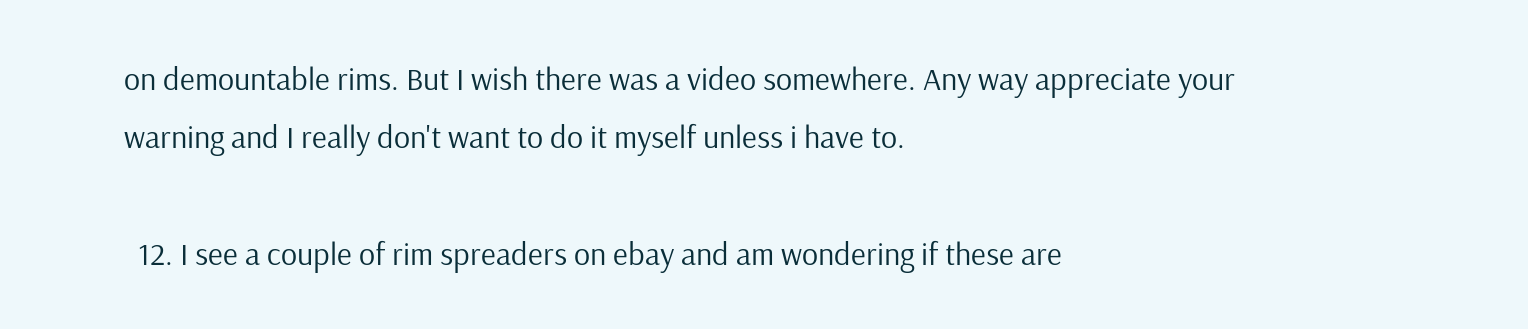on demountable rims. But I wish there was a video somewhere. Any way appreciate your warning and I really don't want to do it myself unless i have to.

  12. I see a couple of rim spreaders on ebay and am wondering if these are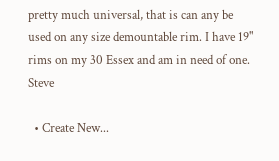pretty much universal, that is can any be used on any size demountable rim. I have 19" rims on my 30 Essex and am in need of one. Steve

  • Create New...